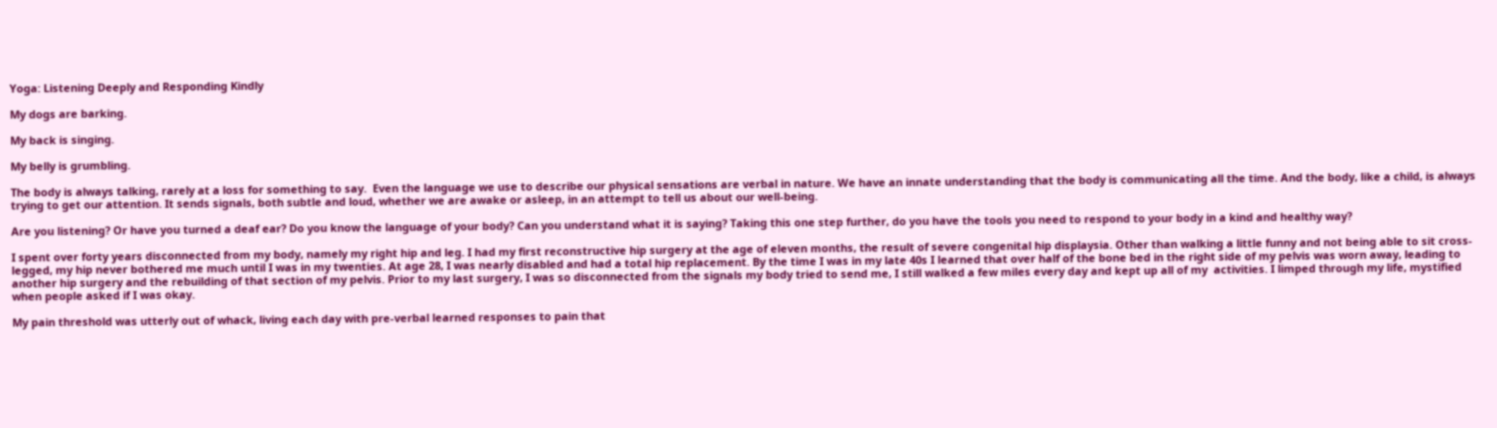Yoga: Listening Deeply and Responding Kindly

My dogs are barking.

My back is singing.

My belly is grumbling.

The body is always talking, rarely at a loss for something to say.  Even the language we use to describe our physical sensations are verbal in nature. We have an innate understanding that the body is communicating all the time. And the body, like a child, is always trying to get our attention. It sends signals, both subtle and loud, whether we are awake or asleep, in an attempt to tell us about our well-being.

Are you listening? Or have you turned a deaf ear? Do you know the language of your body? Can you understand what it is saying? Taking this one step further, do you have the tools you need to respond to your body in a kind and healthy way?

I spent over forty years disconnected from my body, namely my right hip and leg. I had my first reconstructive hip surgery at the age of eleven months, the result of severe congenital hip displaysia. Other than walking a little funny and not being able to sit cross-legged, my hip never bothered me much until I was in my twenties. At age 28, I was nearly disabled and had a total hip replacement. By the time I was in my late 40s I learned that over half of the bone bed in the right side of my pelvis was worn away, leading to another hip surgery and the rebuilding of that section of my pelvis. Prior to my last surgery, I was so disconnected from the signals my body tried to send me, I still walked a few miles every day and kept up all of my  activities. I limped through my life, mystified when people asked if I was okay.

My pain threshold was utterly out of whack, living each day with pre-verbal learned responses to pain that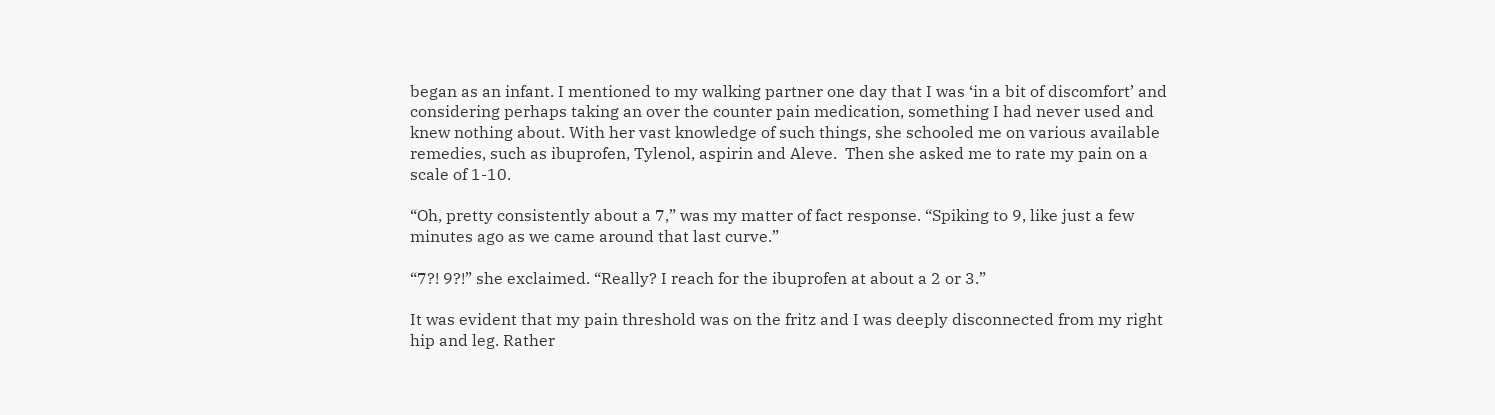began as an infant. I mentioned to my walking partner one day that I was ‘in a bit of discomfort’ and considering perhaps taking an over the counter pain medication, something I had never used and knew nothing about. With her vast knowledge of such things, she schooled me on various available remedies, such as ibuprofen, Tylenol, aspirin and Aleve.  Then she asked me to rate my pain on a scale of 1-10.

“Oh, pretty consistently about a 7,” was my matter of fact response. “Spiking to 9, like just a few minutes ago as we came around that last curve.”

“7?! 9?!” she exclaimed. “Really? I reach for the ibuprofen at about a 2 or 3.”

It was evident that my pain threshold was on the fritz and I was deeply disconnected from my right hip and leg. Rather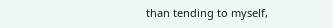than tending to myself,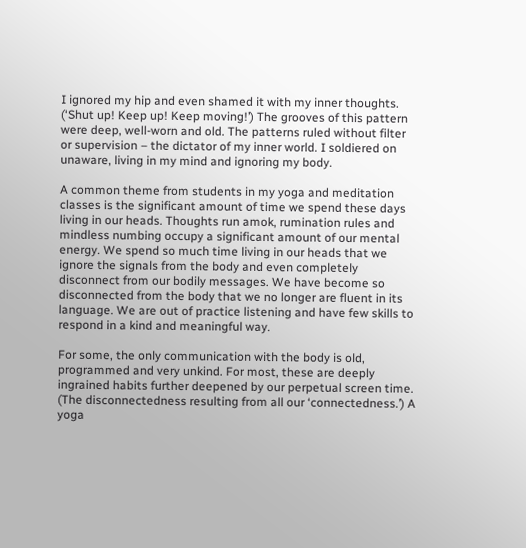I ignored my hip and even shamed it with my inner thoughts. (‘Shut up! Keep up! Keep moving!’) The grooves of this pattern were deep, well-worn and old. The patterns ruled without filter or supervision – the dictator of my inner world. I soldiered on unaware, living in my mind and ignoring my body.

A common theme from students in my yoga and meditation classes is the significant amount of time we spend these days living in our heads. Thoughts run amok, rumination rules and mindless numbing occupy a significant amount of our mental energy. We spend so much time living in our heads that we ignore the signals from the body and even completely disconnect from our bodily messages. We have become so disconnected from the body that we no longer are fluent in its language. We are out of practice listening and have few skills to respond in a kind and meaningful way.

For some, the only communication with the body is old, programmed and very unkind. For most, these are deeply ingrained habits further deepened by our perpetual screen time. (The disconnectedness resulting from all our ‘connectedness.’) A yoga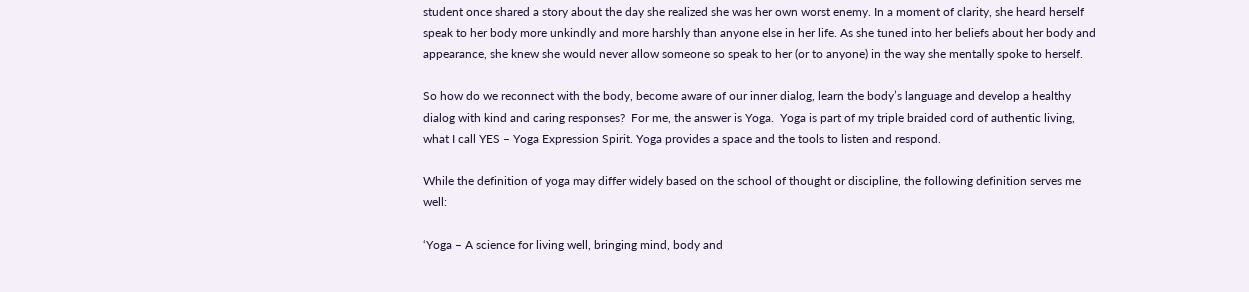student once shared a story about the day she realized she was her own worst enemy. In a moment of clarity, she heard herself speak to her body more unkindly and more harshly than anyone else in her life. As she tuned into her beliefs about her body and appearance, she knew she would never allow someone so speak to her (or to anyone) in the way she mentally spoke to herself.

So how do we reconnect with the body, become aware of our inner dialog, learn the body’s language and develop a healthy dialog with kind and caring responses?  For me, the answer is Yoga.  Yoga is part of my triple braided cord of authentic living, what I call YES – Yoga Expression Spirit. Yoga provides a space and the tools to listen and respond.

While the definition of yoga may differ widely based on the school of thought or discipline, the following definition serves me well:

‘Yoga – A science for living well, bringing mind, body and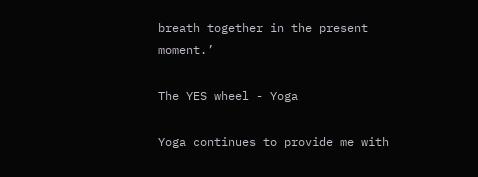breath together in the present moment.’

The YES wheel - Yoga

Yoga continues to provide me with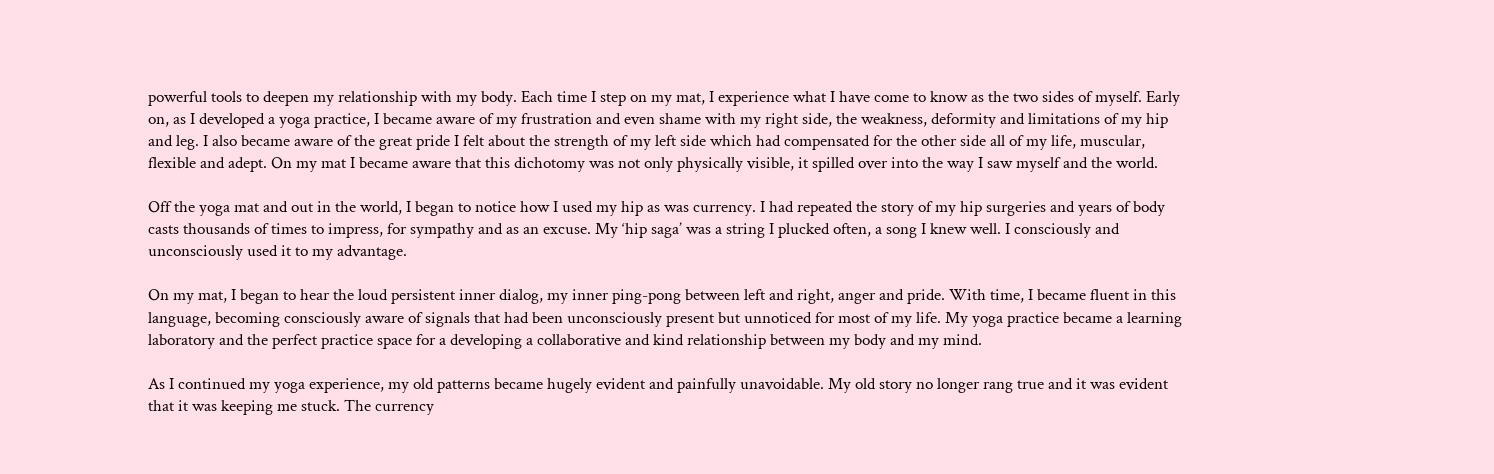powerful tools to deepen my relationship with my body. Each time I step on my mat, I experience what I have come to know as the two sides of myself. Early on, as I developed a yoga practice, I became aware of my frustration and even shame with my right side, the weakness, deformity and limitations of my hip and leg. I also became aware of the great pride I felt about the strength of my left side which had compensated for the other side all of my life, muscular, flexible and adept. On my mat I became aware that this dichotomy was not only physically visible, it spilled over into the way I saw myself and the world.

Off the yoga mat and out in the world, I began to notice how I used my hip as was currency. I had repeated the story of my hip surgeries and years of body casts thousands of times to impress, for sympathy and as an excuse. My ‘hip saga’ was a string I plucked often, a song I knew well. I consciously and unconsciously used it to my advantage.

On my mat, I began to hear the loud persistent inner dialog, my inner ping-pong between left and right, anger and pride. With time, I became fluent in this language, becoming consciously aware of signals that had been unconsciously present but unnoticed for most of my life. My yoga practice became a learning laboratory and the perfect practice space for a developing a collaborative and kind relationship between my body and my mind.

As I continued my yoga experience, my old patterns became hugely evident and painfully unavoidable. My old story no longer rang true and it was evident that it was keeping me stuck. The currency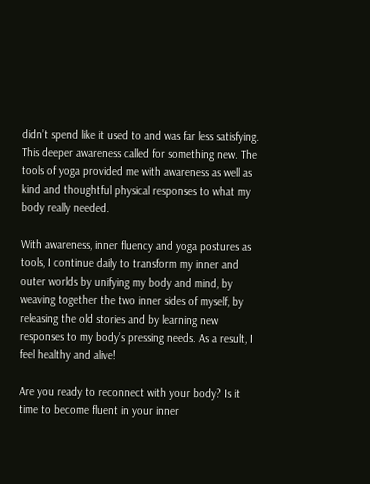didn’t spend like it used to and was far less satisfying. This deeper awareness called for something new. The tools of yoga provided me with awareness as well as kind and thoughtful physical responses to what my body really needed.

With awareness, inner fluency and yoga postures as tools, I continue daily to transform my inner and outer worlds by unifying my body and mind, by weaving together the two inner sides of myself, by releasing the old stories and by learning new responses to my body’s pressing needs. As a result, I feel healthy and alive!

Are you ready to reconnect with your body? Is it time to become fluent in your inner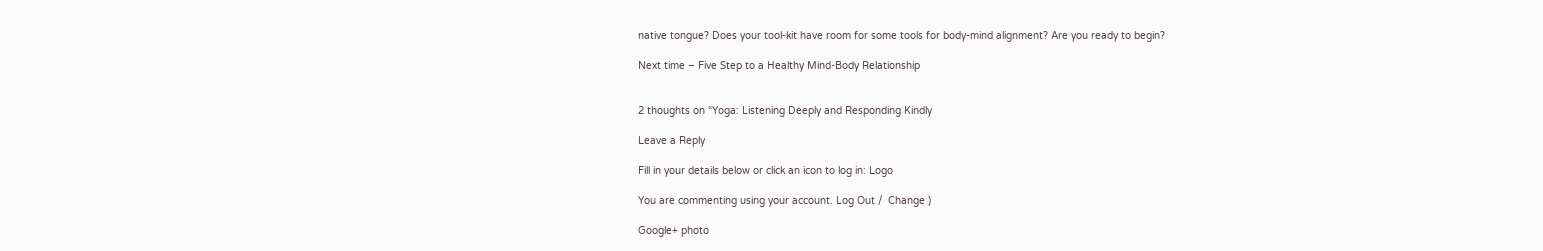native tongue? Does your tool-kit have room for some tools for body-mind alignment? Are you ready to begin?

Next time – Five Step to a Healthy Mind-Body Relationship


2 thoughts on “Yoga: Listening Deeply and Responding Kindly

Leave a Reply

Fill in your details below or click an icon to log in: Logo

You are commenting using your account. Log Out /  Change )

Google+ photo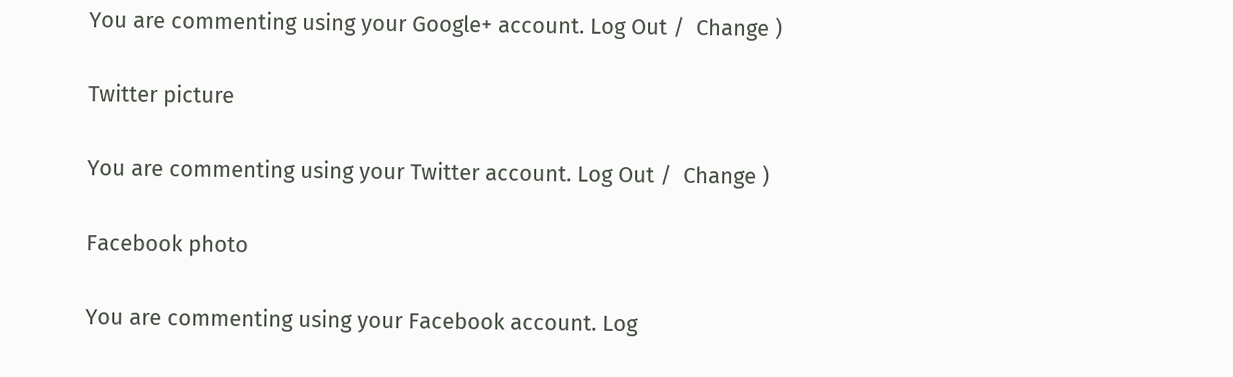You are commenting using your Google+ account. Log Out /  Change )

Twitter picture

You are commenting using your Twitter account. Log Out /  Change )

Facebook photo

You are commenting using your Facebook account. Log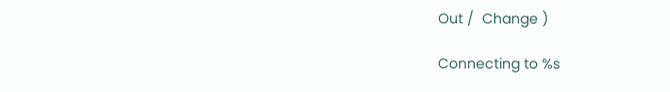Out /  Change )

Connecting to %s